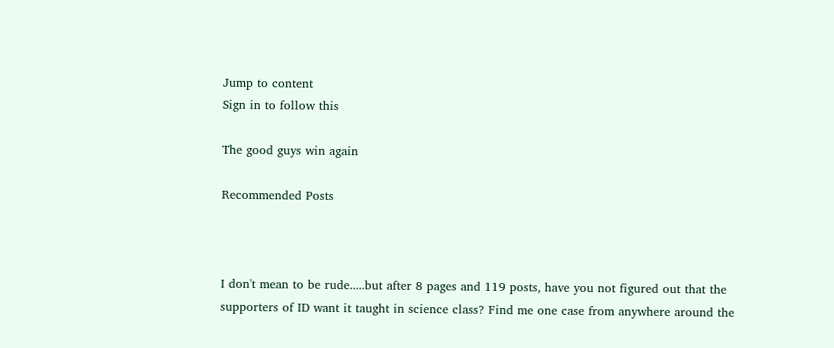Jump to content
Sign in to follow this

The good guys win again

Recommended Posts



I don't mean to be rude.....but after 8 pages and 119 posts, have you not figured out that the supporters of ID want it taught in science class? Find me one case from anywhere around the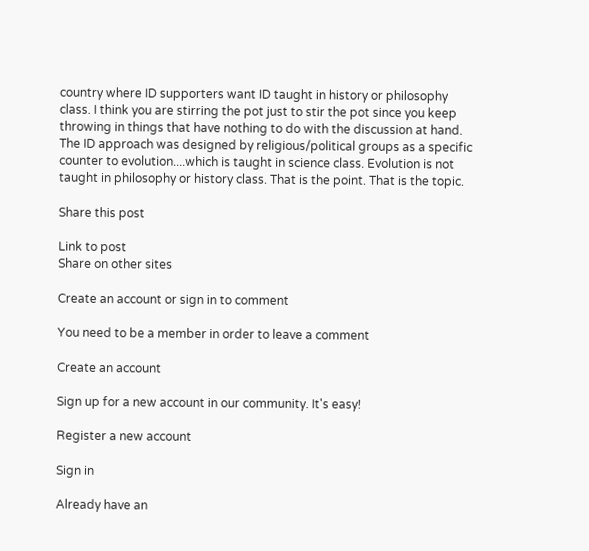country where ID supporters want ID taught in history or philosophy class. I think you are stirring the pot just to stir the pot since you keep throwing in things that have nothing to do with the discussion at hand. The ID approach was designed by religious/political groups as a specific counter to evolution....which is taught in science class. Evolution is not taught in philosophy or history class. That is the point. That is the topic.

Share this post

Link to post
Share on other sites

Create an account or sign in to comment

You need to be a member in order to leave a comment

Create an account

Sign up for a new account in our community. It's easy!

Register a new account

Sign in

Already have an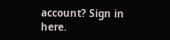account? Sign in here.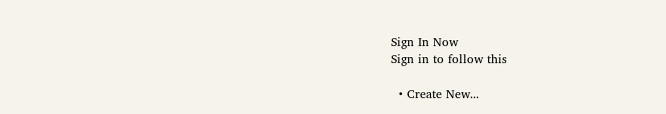Sign In Now
Sign in to follow this

  • Create New...